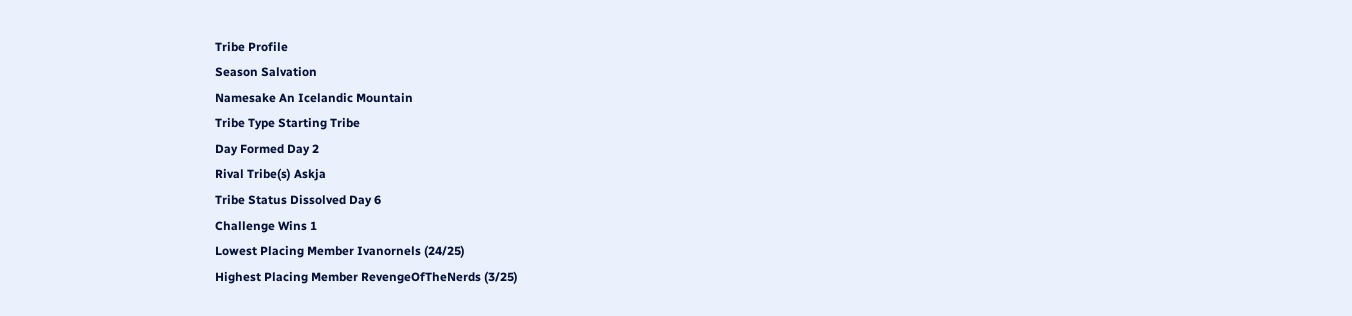Tribe Profile
Season Salvation
Namesake An Icelandic Mountain
Tribe Type Starting Tribe
Day Formed Day 2
Rival Tribe(s) Askja
Tribe Status Dissolved Day 6
Challenge Wins 1
Lowest Placing Member Ivanornels (24/25)
Highest Placing Member RevengeOfTheNerds (3/25)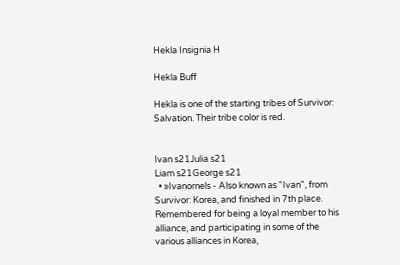Hekla Insignia H

Hekla Buff

Hekla is one of the starting tribes of Survivor: Salvation. Their tribe color is red.


Ivan s21Julia s21
Liam s21George s21
  • »Ivanornels - Also known as "Ivan", from Survivor: Korea, and finished in 7th place. Remembered for being a loyal member to his alliance, and participating in some of the various alliances in Korea,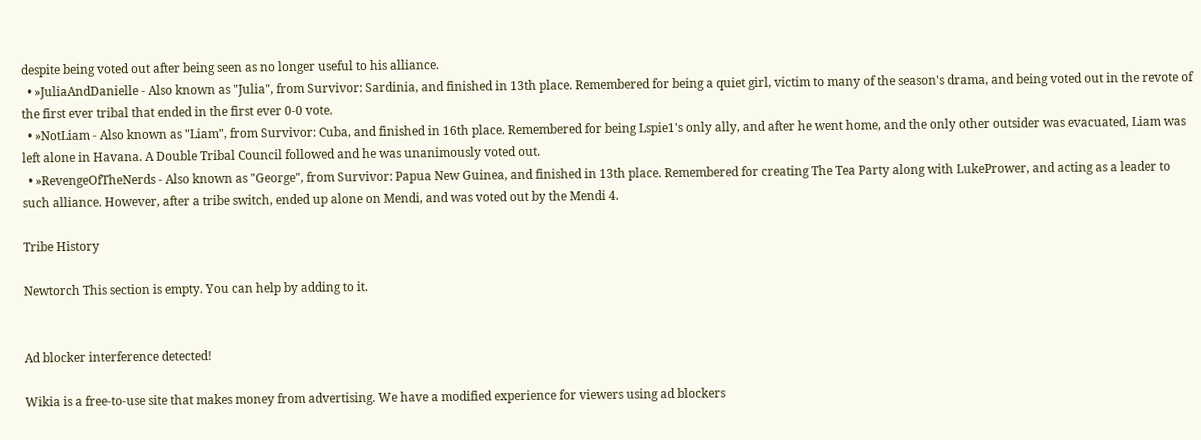despite being voted out after being seen as no longer useful to his alliance.
  • »JuliaAndDanielle - Also known as "Julia", from Survivor: Sardinia, and finished in 13th place. Remembered for being a quiet girl, victim to many of the season's drama, and being voted out in the revote of the first ever tribal that ended in the first ever 0-0 vote.
  • »NotLiam - Also known as "Liam", from Survivor: Cuba, and finished in 16th place. Remembered for being Lspie1's only ally, and after he went home, and the only other outsider was evacuated, Liam was left alone in Havana. A Double Tribal Council followed and he was unanimously voted out.
  • »RevengeOfTheNerds - Also known as "George", from Survivor: Papua New Guinea, and finished in 13th place. Remembered for creating The Tea Party along with LukePrower, and acting as a leader to such alliance. However, after a tribe switch, ended up alone on Mendi, and was voted out by the Mendi 4.

Tribe History

Newtorch This section is empty. You can help by adding to it.


Ad blocker interference detected!

Wikia is a free-to-use site that makes money from advertising. We have a modified experience for viewers using ad blockers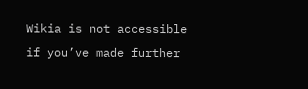Wikia is not accessible if you’ve made further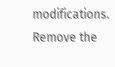modifications. Remove the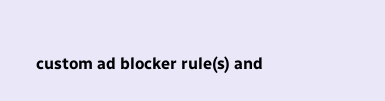custom ad blocker rule(s) and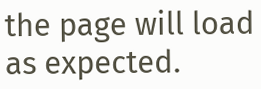the page will load as expected.